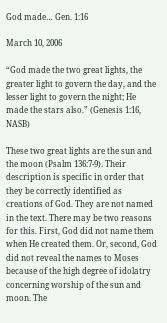God made… Gen. 1:16

March 10, 2006

“God made the two great lights, the greater light to govern the day, and the lesser light to govern the night; He made the stars also.” (Genesis 1:16, NASB)

These two great lights are the sun and the moon (Psalm 136:7-9). Their description is specific in order that they be correctly identified as creations of God. They are not named in the text. There may be two reasons for this. First, God did not name them when He created them. Or, second, God did not reveal the names to Moses because of the high degree of idolatry concerning worship of the sun and moon. The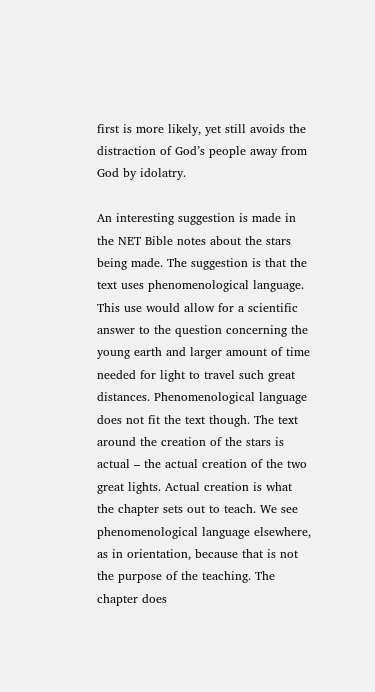first is more likely, yet still avoids the distraction of God’s people away from God by idolatry.

An interesting suggestion is made in the NET Bible notes about the stars being made. The suggestion is that the text uses phenomenological language. This use would allow for a scientific answer to the question concerning the young earth and larger amount of time needed for light to travel such great distances. Phenomenological language does not fit the text though. The text around the creation of the stars is actual – the actual creation of the two great lights. Actual creation is what the chapter sets out to teach. We see phenomenological language elsewhere, as in orientation, because that is not the purpose of the teaching. The chapter does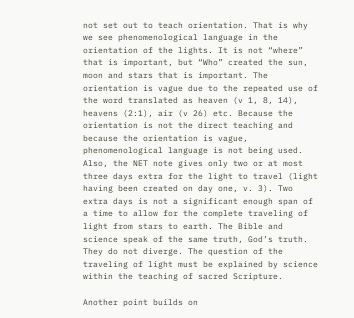not set out to teach orientation. That is why we see phenomenological language in the orientation of the lights. It is not “where” that is important, but “Who” created the sun, moon and stars that is important. The orientation is vague due to the repeated use of the word translated as heaven (v 1, 8, 14), heavens (2:1), air (v 26) etc. Because the orientation is not the direct teaching and because the orientation is vague, phenomenological language is not being used. Also, the NET note gives only two or at most three days extra for the light to travel (light having been created on day one, v. 3). Two extra days is not a significant enough span of a time to allow for the complete traveling of light from stars to earth. The Bible and science speak of the same truth, God’s truth. They do not diverge. The question of the traveling of light must be explained by science within the teaching of sacred Scripture.

Another point builds on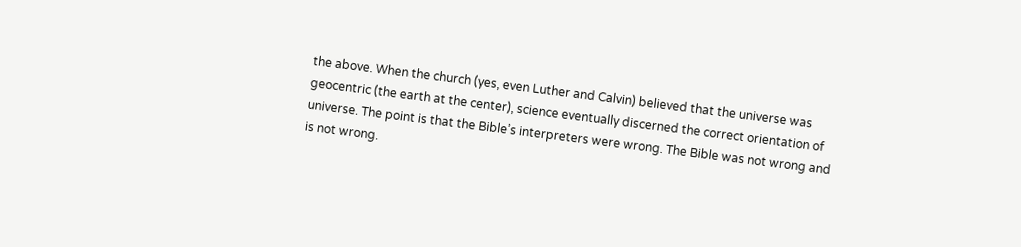the above. When the church (yes, even Luther and Calvin) believed that the universe was geocentric (the earth at the center), science eventually discerned the correct orientation of universe. The point is that the Bible’s interpreters were wrong. The Bible was not wrong and is not wrong.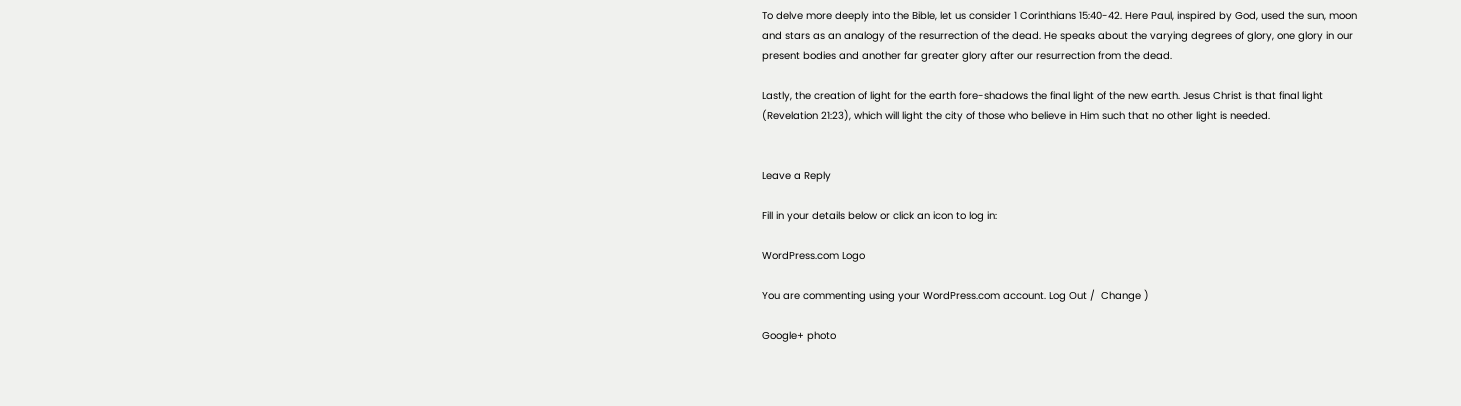To delve more deeply into the Bible, let us consider 1 Corinthians 15:40-42. Here Paul, inspired by God, used the sun, moon and stars as an analogy of the resurrection of the dead. He speaks about the varying degrees of glory, one glory in our present bodies and another far greater glory after our resurrection from the dead.

Lastly, the creation of light for the earth fore-shadows the final light of the new earth. Jesus Christ is that final light (Revelation 21:23), which will light the city of those who believe in Him such that no other light is needed.


Leave a Reply

Fill in your details below or click an icon to log in:

WordPress.com Logo

You are commenting using your WordPress.com account. Log Out /  Change )

Google+ photo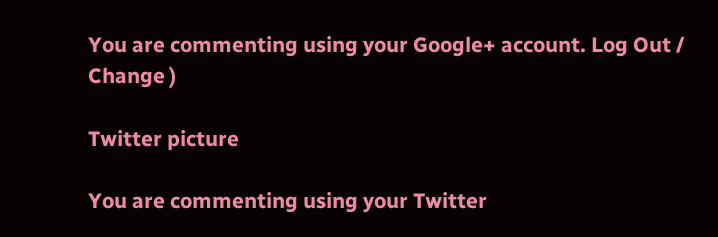You are commenting using your Google+ account. Log Out /  Change )

Twitter picture

You are commenting using your Twitter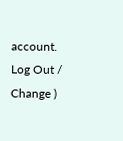account. Log Out /  Change )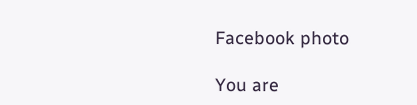Facebook photo

You are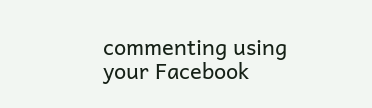commenting using your Facebook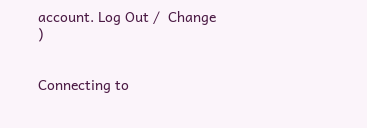account. Log Out /  Change )


Connecting to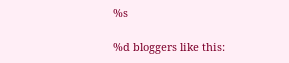%s

%d bloggers like this: